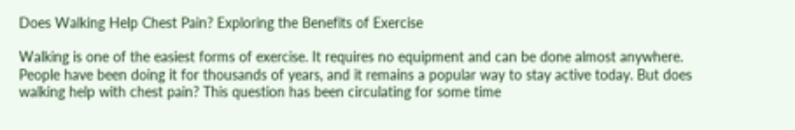Does Walking Help Chest Pain? Exploring the Benefits of Exercise

Walking is one of the easiest forms of exercise. It requires no equipment and can be done almost anywhere. People have been doing it for thousands of years, and it remains a popular way to stay active today. But does walking help with chest pain? This question has been circulating for some time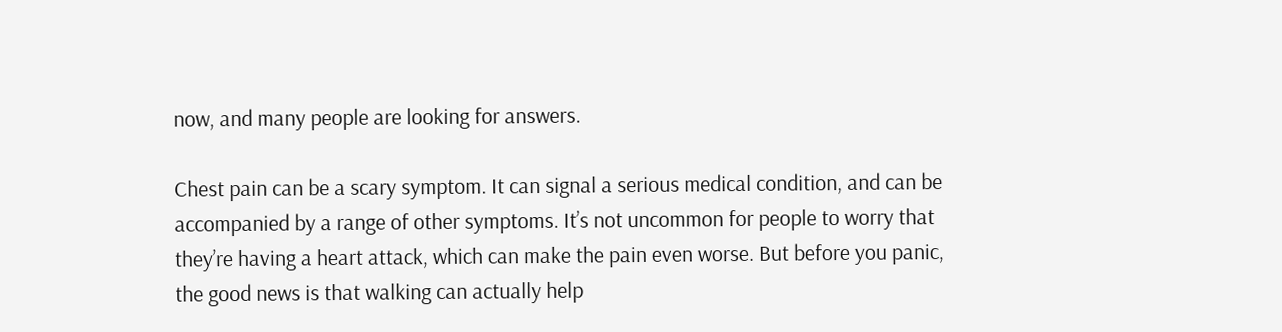now, and many people are looking for answers.

Chest pain can be a scary symptom. It can signal a serious medical condition, and can be accompanied by a range of other symptoms. It’s not uncommon for people to worry that they’re having a heart attack, which can make the pain even worse. But before you panic, the good news is that walking can actually help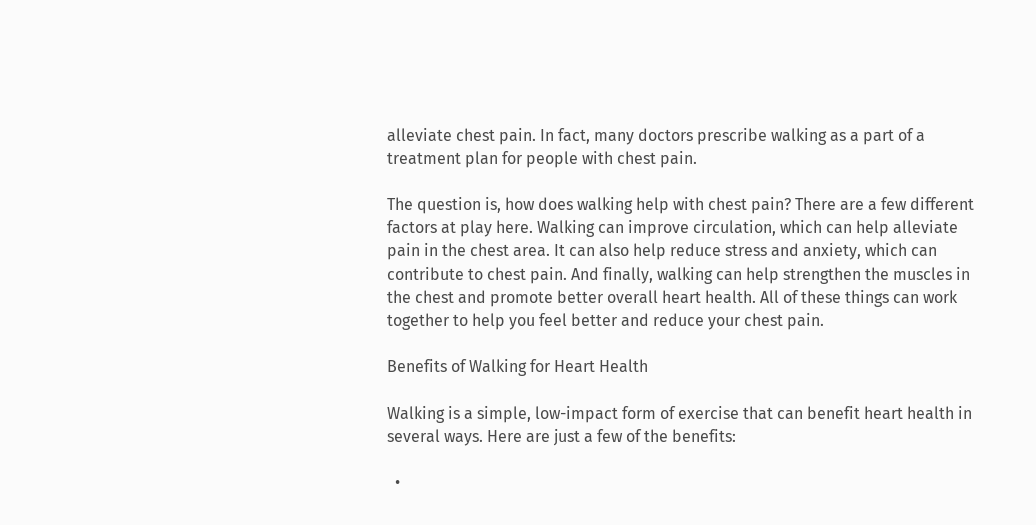alleviate chest pain. In fact, many doctors prescribe walking as a part of a treatment plan for people with chest pain.

The question is, how does walking help with chest pain? There are a few different factors at play here. Walking can improve circulation, which can help alleviate pain in the chest area. It can also help reduce stress and anxiety, which can contribute to chest pain. And finally, walking can help strengthen the muscles in the chest and promote better overall heart health. All of these things can work together to help you feel better and reduce your chest pain.

Benefits of Walking for Heart Health

Walking is a simple, low-impact form of exercise that can benefit heart health in several ways. Here are just a few of the benefits:

  •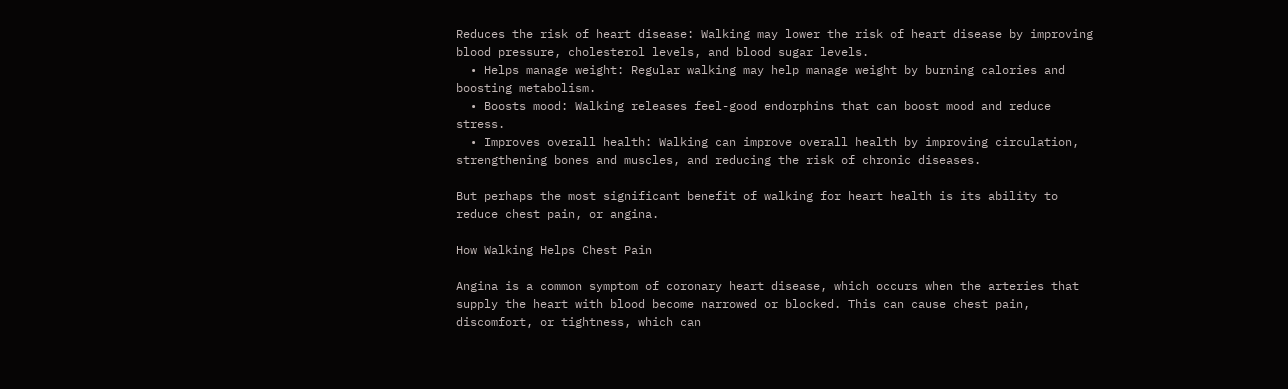Reduces the risk of heart disease: Walking may lower the risk of heart disease by improving blood pressure, cholesterol levels, and blood sugar levels.
  • Helps manage weight: Regular walking may help manage weight by burning calories and boosting metabolism.
  • Boosts mood: Walking releases feel-good endorphins that can boost mood and reduce stress.
  • Improves overall health: Walking can improve overall health by improving circulation, strengthening bones and muscles, and reducing the risk of chronic diseases.

But perhaps the most significant benefit of walking for heart health is its ability to reduce chest pain, or angina.

How Walking Helps Chest Pain

Angina is a common symptom of coronary heart disease, which occurs when the arteries that supply the heart with blood become narrowed or blocked. This can cause chest pain, discomfort, or tightness, which can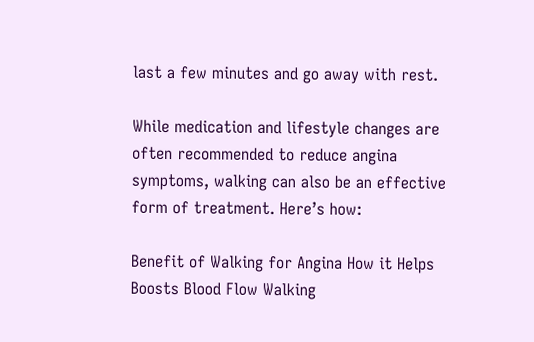last a few minutes and go away with rest.

While medication and lifestyle changes are often recommended to reduce angina symptoms, walking can also be an effective form of treatment. Here’s how:

Benefit of Walking for Angina How it Helps
Boosts Blood Flow Walking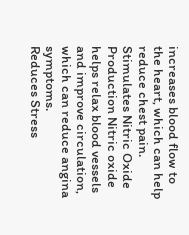increases blood flow to the heart, which can help reduce chest pain.
Stimulates Nitric Oxide Production Nitric oxide helps relax blood vessels and improve circulation, which can reduce angina symptoms.
Reduces Stress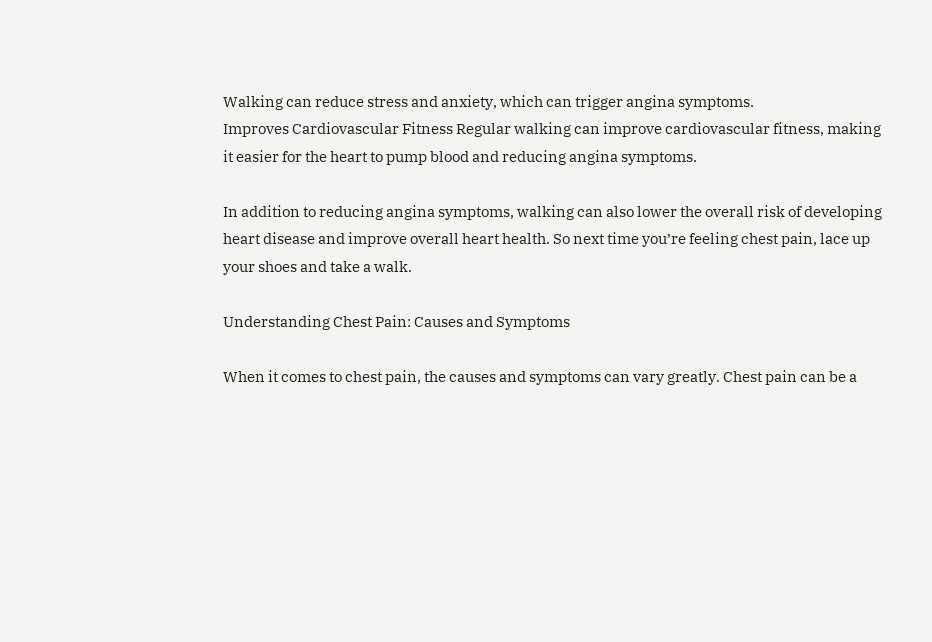Walking can reduce stress and anxiety, which can trigger angina symptoms.
Improves Cardiovascular Fitness Regular walking can improve cardiovascular fitness, making it easier for the heart to pump blood and reducing angina symptoms.

In addition to reducing angina symptoms, walking can also lower the overall risk of developing heart disease and improve overall heart health. So next time you’re feeling chest pain, lace up your shoes and take a walk.

Understanding Chest Pain: Causes and Symptoms

When it comes to chest pain, the causes and symptoms can vary greatly. Chest pain can be a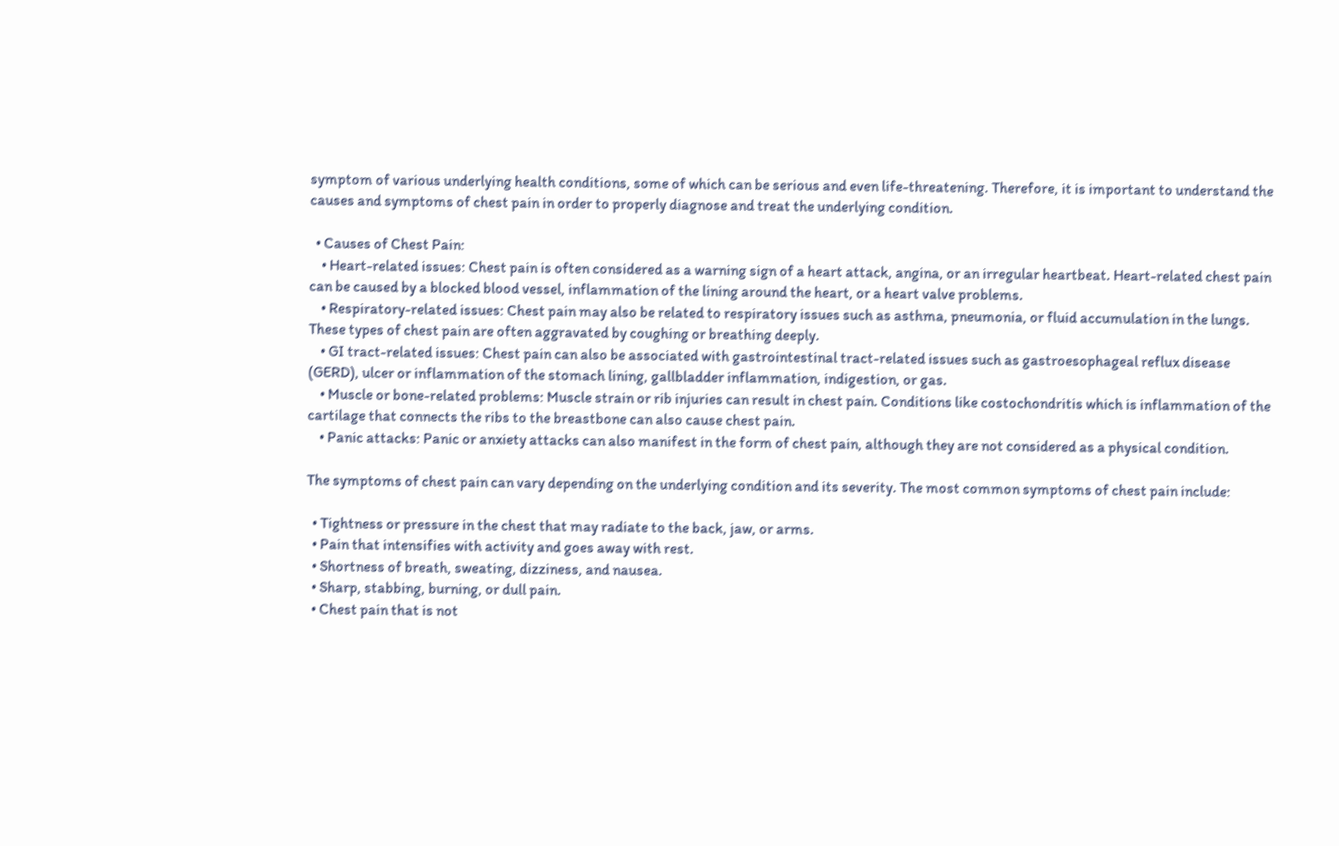symptom of various underlying health conditions, some of which can be serious and even life-threatening. Therefore, it is important to understand the causes and symptoms of chest pain in order to properly diagnose and treat the underlying condition.

  • Causes of Chest Pain:
    • Heart-related issues: Chest pain is often considered as a warning sign of a heart attack, angina, or an irregular heartbeat. Heart-related chest pain can be caused by a blocked blood vessel, inflammation of the lining around the heart, or a heart valve problems.
    • Respiratory-related issues: Chest pain may also be related to respiratory issues such as asthma, pneumonia, or fluid accumulation in the lungs. These types of chest pain are often aggravated by coughing or breathing deeply.
    • GI tract-related issues: Chest pain can also be associated with gastrointestinal tract-related issues such as gastroesophageal reflux disease (GERD), ulcer or inflammation of the stomach lining, gallbladder inflammation, indigestion, or gas.
    • Muscle or bone-related problems: Muscle strain or rib injuries can result in chest pain. Conditions like costochondritis which is inflammation of the cartilage that connects the ribs to the breastbone can also cause chest pain.
    • Panic attacks: Panic or anxiety attacks can also manifest in the form of chest pain, although they are not considered as a physical condition.

The symptoms of chest pain can vary depending on the underlying condition and its severity. The most common symptoms of chest pain include:

  • Tightness or pressure in the chest that may radiate to the back, jaw, or arms.
  • Pain that intensifies with activity and goes away with rest.
  • Shortness of breath, sweating, dizziness, and nausea.
  • Sharp, stabbing, burning, or dull pain.
  • Chest pain that is not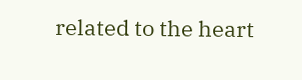related to the heart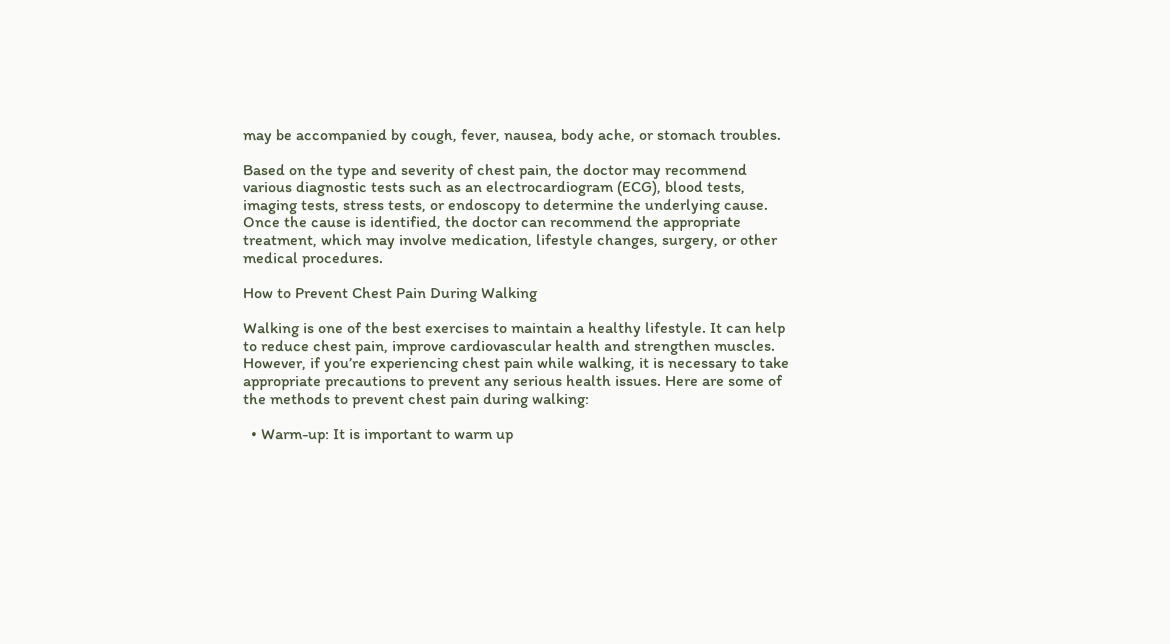may be accompanied by cough, fever, nausea, body ache, or stomach troubles.

Based on the type and severity of chest pain, the doctor may recommend various diagnostic tests such as an electrocardiogram (ECG), blood tests, imaging tests, stress tests, or endoscopy to determine the underlying cause. Once the cause is identified, the doctor can recommend the appropriate treatment, which may involve medication, lifestyle changes, surgery, or other medical procedures.

How to Prevent Chest Pain During Walking

Walking is one of the best exercises to maintain a healthy lifestyle. It can help to reduce chest pain, improve cardiovascular health and strengthen muscles. However, if you’re experiencing chest pain while walking, it is necessary to take appropriate precautions to prevent any serious health issues. Here are some of the methods to prevent chest pain during walking:

  • Warm-up: It is important to warm up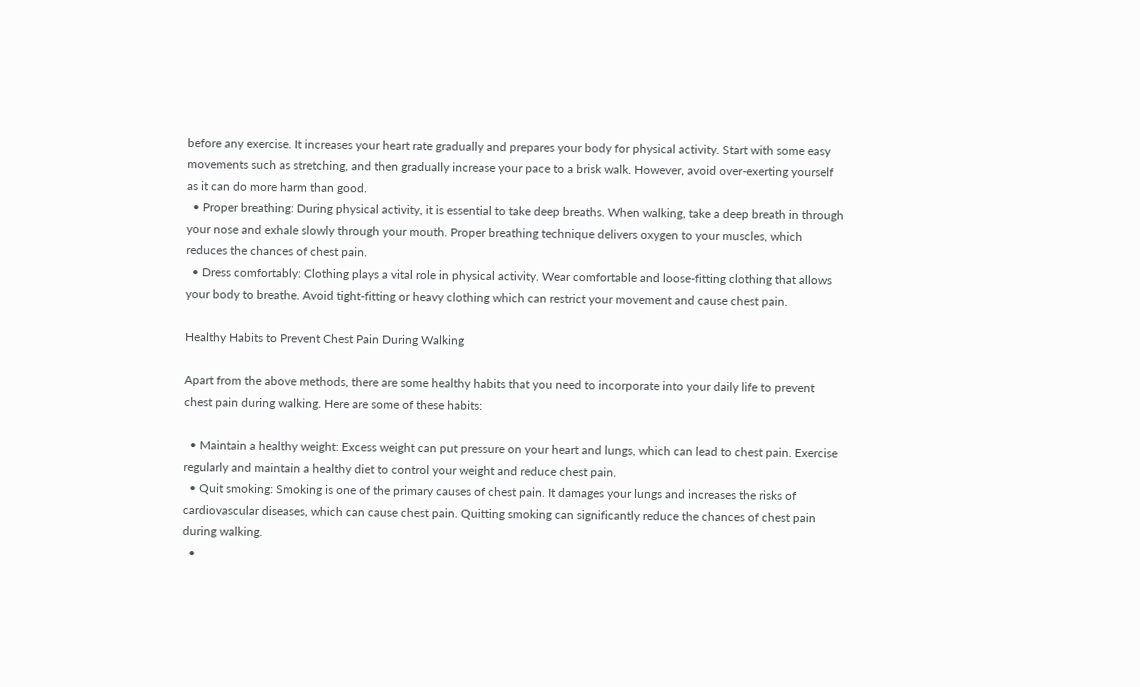before any exercise. It increases your heart rate gradually and prepares your body for physical activity. Start with some easy movements such as stretching, and then gradually increase your pace to a brisk walk. However, avoid over-exerting yourself as it can do more harm than good.
  • Proper breathing: During physical activity, it is essential to take deep breaths. When walking, take a deep breath in through your nose and exhale slowly through your mouth. Proper breathing technique delivers oxygen to your muscles, which reduces the chances of chest pain.
  • Dress comfortably: Clothing plays a vital role in physical activity. Wear comfortable and loose-fitting clothing that allows your body to breathe. Avoid tight-fitting or heavy clothing which can restrict your movement and cause chest pain.

Healthy Habits to Prevent Chest Pain During Walking

Apart from the above methods, there are some healthy habits that you need to incorporate into your daily life to prevent chest pain during walking. Here are some of these habits:

  • Maintain a healthy weight: Excess weight can put pressure on your heart and lungs, which can lead to chest pain. Exercise regularly and maintain a healthy diet to control your weight and reduce chest pain.
  • Quit smoking: Smoking is one of the primary causes of chest pain. It damages your lungs and increases the risks of cardiovascular diseases, which can cause chest pain. Quitting smoking can significantly reduce the chances of chest pain during walking.
  •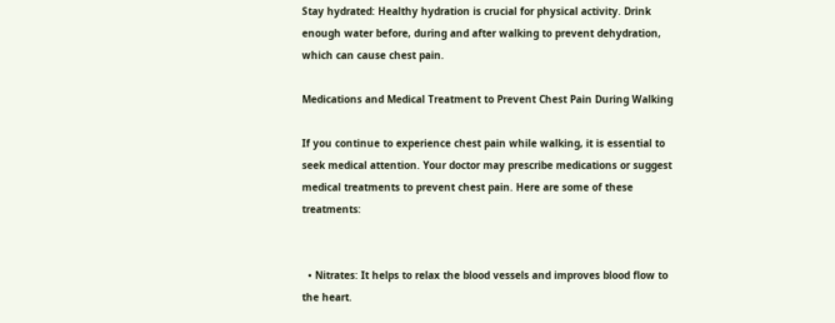Stay hydrated: Healthy hydration is crucial for physical activity. Drink enough water before, during and after walking to prevent dehydration, which can cause chest pain.

Medications and Medical Treatment to Prevent Chest Pain During Walking

If you continue to experience chest pain while walking, it is essential to seek medical attention. Your doctor may prescribe medications or suggest medical treatments to prevent chest pain. Here are some of these treatments:


  • Nitrates: It helps to relax the blood vessels and improves blood flow to the heart.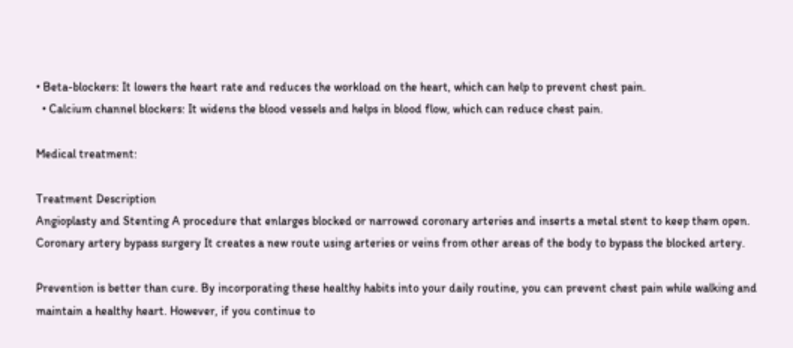• Beta-blockers: It lowers the heart rate and reduces the workload on the heart, which can help to prevent chest pain.
  • Calcium channel blockers: It widens the blood vessels and helps in blood flow, which can reduce chest pain.

Medical treatment:

Treatment Description
Angioplasty and Stenting A procedure that enlarges blocked or narrowed coronary arteries and inserts a metal stent to keep them open.
Coronary artery bypass surgery It creates a new route using arteries or veins from other areas of the body to bypass the blocked artery.

Prevention is better than cure. By incorporating these healthy habits into your daily routine, you can prevent chest pain while walking and maintain a healthy heart. However, if you continue to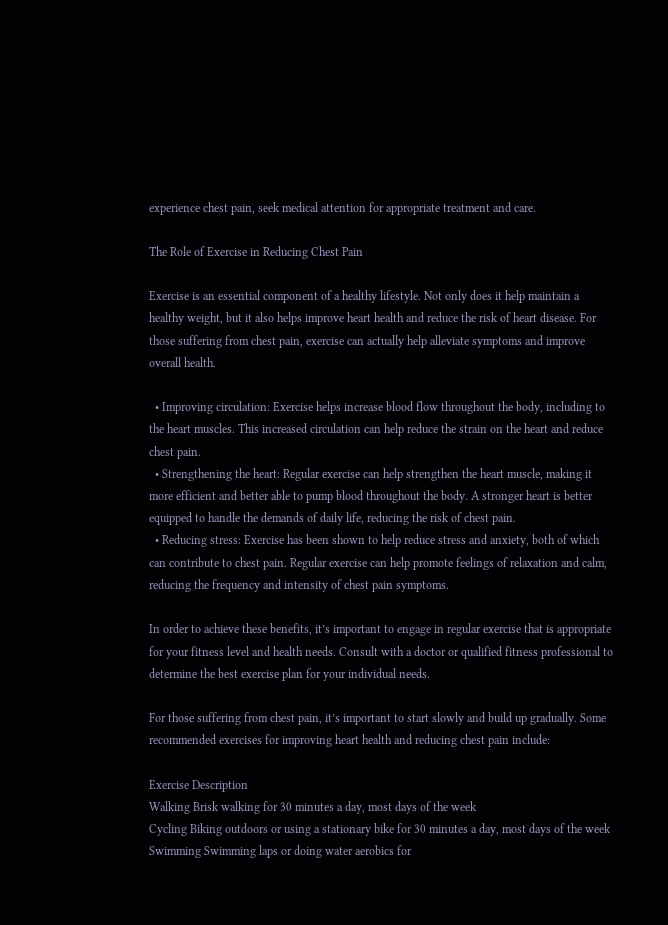experience chest pain, seek medical attention for appropriate treatment and care.

The Role of Exercise in Reducing Chest Pain

Exercise is an essential component of a healthy lifestyle. Not only does it help maintain a healthy weight, but it also helps improve heart health and reduce the risk of heart disease. For those suffering from chest pain, exercise can actually help alleviate symptoms and improve overall health.

  • Improving circulation: Exercise helps increase blood flow throughout the body, including to the heart muscles. This increased circulation can help reduce the strain on the heart and reduce chest pain.
  • Strengthening the heart: Regular exercise can help strengthen the heart muscle, making it more efficient and better able to pump blood throughout the body. A stronger heart is better equipped to handle the demands of daily life, reducing the risk of chest pain.
  • Reducing stress: Exercise has been shown to help reduce stress and anxiety, both of which can contribute to chest pain. Regular exercise can help promote feelings of relaxation and calm, reducing the frequency and intensity of chest pain symptoms.

In order to achieve these benefits, it’s important to engage in regular exercise that is appropriate for your fitness level and health needs. Consult with a doctor or qualified fitness professional to determine the best exercise plan for your individual needs.

For those suffering from chest pain, it’s important to start slowly and build up gradually. Some recommended exercises for improving heart health and reducing chest pain include:

Exercise Description
Walking Brisk walking for 30 minutes a day, most days of the week
Cycling Biking outdoors or using a stationary bike for 30 minutes a day, most days of the week
Swimming Swimming laps or doing water aerobics for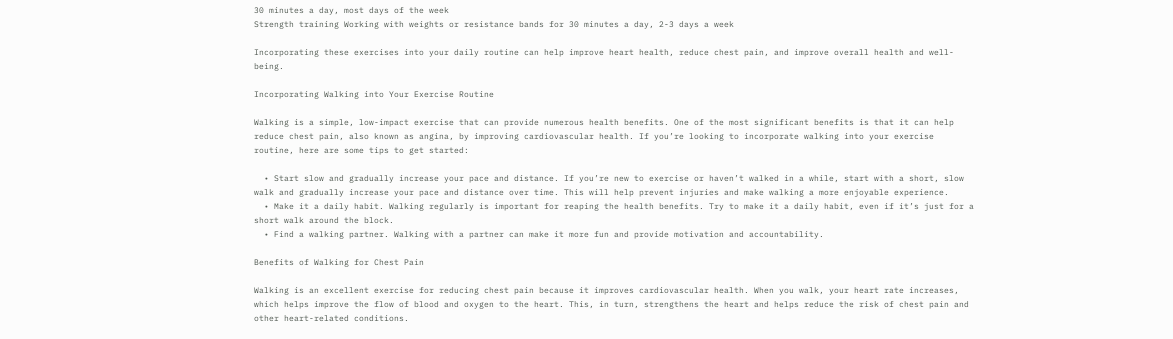30 minutes a day, most days of the week
Strength training Working with weights or resistance bands for 30 minutes a day, 2-3 days a week

Incorporating these exercises into your daily routine can help improve heart health, reduce chest pain, and improve overall health and well-being.

Incorporating Walking into Your Exercise Routine

Walking is a simple, low-impact exercise that can provide numerous health benefits. One of the most significant benefits is that it can help reduce chest pain, also known as angina, by improving cardiovascular health. If you’re looking to incorporate walking into your exercise routine, here are some tips to get started:

  • Start slow and gradually increase your pace and distance. If you’re new to exercise or haven’t walked in a while, start with a short, slow walk and gradually increase your pace and distance over time. This will help prevent injuries and make walking a more enjoyable experience.
  • Make it a daily habit. Walking regularly is important for reaping the health benefits. Try to make it a daily habit, even if it’s just for a short walk around the block.
  • Find a walking partner. Walking with a partner can make it more fun and provide motivation and accountability.

Benefits of Walking for Chest Pain

Walking is an excellent exercise for reducing chest pain because it improves cardiovascular health. When you walk, your heart rate increases, which helps improve the flow of blood and oxygen to the heart. This, in turn, strengthens the heart and helps reduce the risk of chest pain and other heart-related conditions.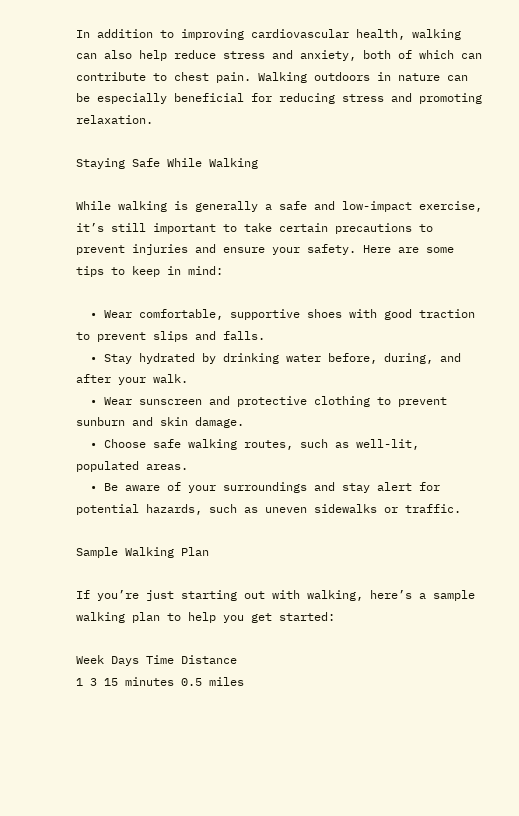In addition to improving cardiovascular health, walking can also help reduce stress and anxiety, both of which can contribute to chest pain. Walking outdoors in nature can be especially beneficial for reducing stress and promoting relaxation.

Staying Safe While Walking

While walking is generally a safe and low-impact exercise, it’s still important to take certain precautions to prevent injuries and ensure your safety. Here are some tips to keep in mind:

  • Wear comfortable, supportive shoes with good traction to prevent slips and falls.
  • Stay hydrated by drinking water before, during, and after your walk.
  • Wear sunscreen and protective clothing to prevent sunburn and skin damage.
  • Choose safe walking routes, such as well-lit, populated areas.
  • Be aware of your surroundings and stay alert for potential hazards, such as uneven sidewalks or traffic.

Sample Walking Plan

If you’re just starting out with walking, here’s a sample walking plan to help you get started:

Week Days Time Distance
1 3 15 minutes 0.5 miles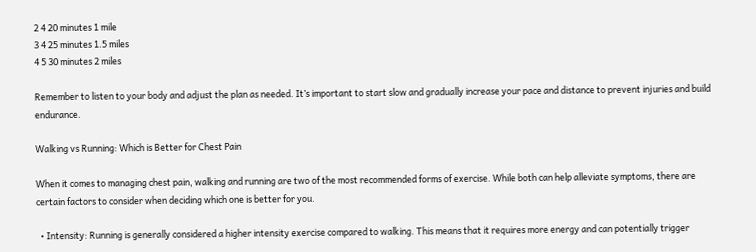2 4 20 minutes 1 mile
3 4 25 minutes 1.5 miles
4 5 30 minutes 2 miles

Remember to listen to your body and adjust the plan as needed. It’s important to start slow and gradually increase your pace and distance to prevent injuries and build endurance.

Walking vs Running: Which is Better for Chest Pain

When it comes to managing chest pain, walking and running are two of the most recommended forms of exercise. While both can help alleviate symptoms, there are certain factors to consider when deciding which one is better for you.

  • Intensity: Running is generally considered a higher intensity exercise compared to walking. This means that it requires more energy and can potentially trigger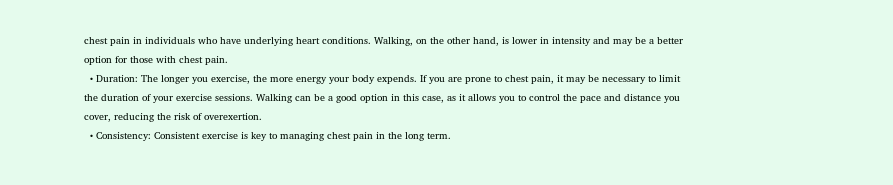chest pain in individuals who have underlying heart conditions. Walking, on the other hand, is lower in intensity and may be a better option for those with chest pain.
  • Duration: The longer you exercise, the more energy your body expends. If you are prone to chest pain, it may be necessary to limit the duration of your exercise sessions. Walking can be a good option in this case, as it allows you to control the pace and distance you cover, reducing the risk of overexertion.
  • Consistency: Consistent exercise is key to managing chest pain in the long term.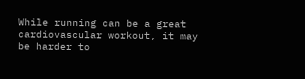While running can be a great cardiovascular workout, it may be harder to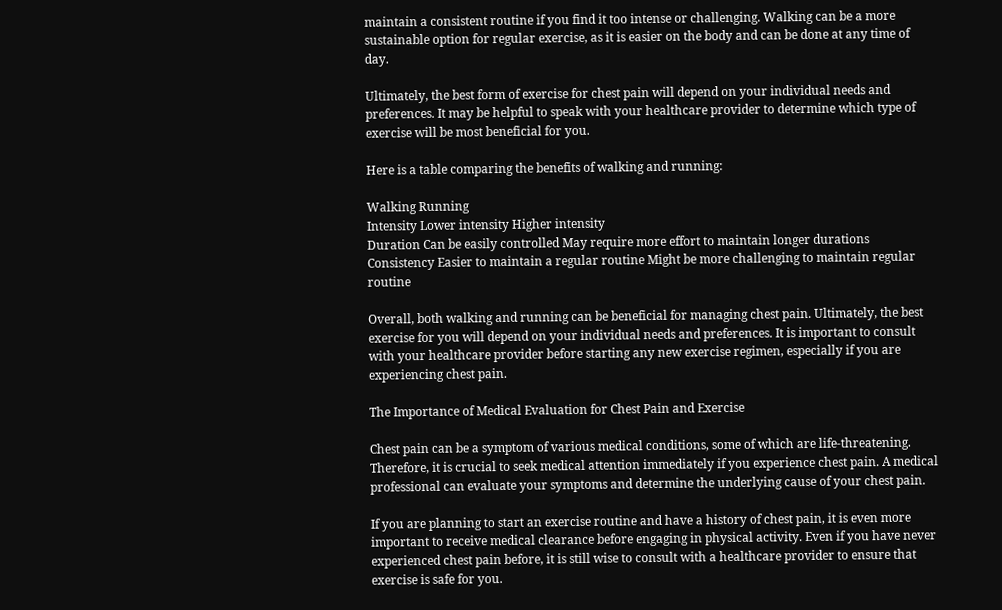maintain a consistent routine if you find it too intense or challenging. Walking can be a more sustainable option for regular exercise, as it is easier on the body and can be done at any time of day.

Ultimately, the best form of exercise for chest pain will depend on your individual needs and preferences. It may be helpful to speak with your healthcare provider to determine which type of exercise will be most beneficial for you.

Here is a table comparing the benefits of walking and running:

Walking Running
Intensity Lower intensity Higher intensity
Duration Can be easily controlled May require more effort to maintain longer durations
Consistency Easier to maintain a regular routine Might be more challenging to maintain regular routine

Overall, both walking and running can be beneficial for managing chest pain. Ultimately, the best exercise for you will depend on your individual needs and preferences. It is important to consult with your healthcare provider before starting any new exercise regimen, especially if you are experiencing chest pain.

The Importance of Medical Evaluation for Chest Pain and Exercise

Chest pain can be a symptom of various medical conditions, some of which are life-threatening. Therefore, it is crucial to seek medical attention immediately if you experience chest pain. A medical professional can evaluate your symptoms and determine the underlying cause of your chest pain.

If you are planning to start an exercise routine and have a history of chest pain, it is even more important to receive medical clearance before engaging in physical activity. Even if you have never experienced chest pain before, it is still wise to consult with a healthcare provider to ensure that exercise is safe for you.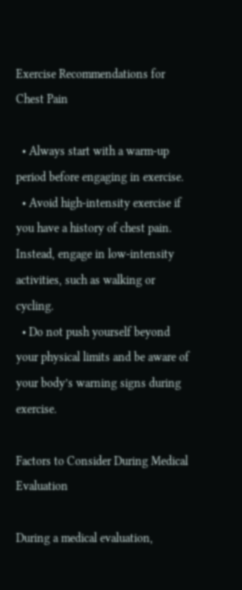Exercise Recommendations for Chest Pain

  • Always start with a warm-up period before engaging in exercise.
  • Avoid high-intensity exercise if you have a history of chest pain. Instead, engage in low-intensity activities, such as walking or cycling.
  • Do not push yourself beyond your physical limits and be aware of your body’s warning signs during exercise.

Factors to Consider During Medical Evaluation

During a medical evaluation,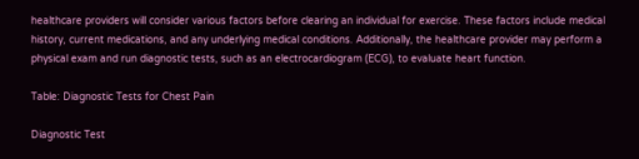healthcare providers will consider various factors before clearing an individual for exercise. These factors include medical history, current medications, and any underlying medical conditions. Additionally, the healthcare provider may perform a physical exam and run diagnostic tests, such as an electrocardiogram (ECG), to evaluate heart function.

Table: Diagnostic Tests for Chest Pain

Diagnostic Test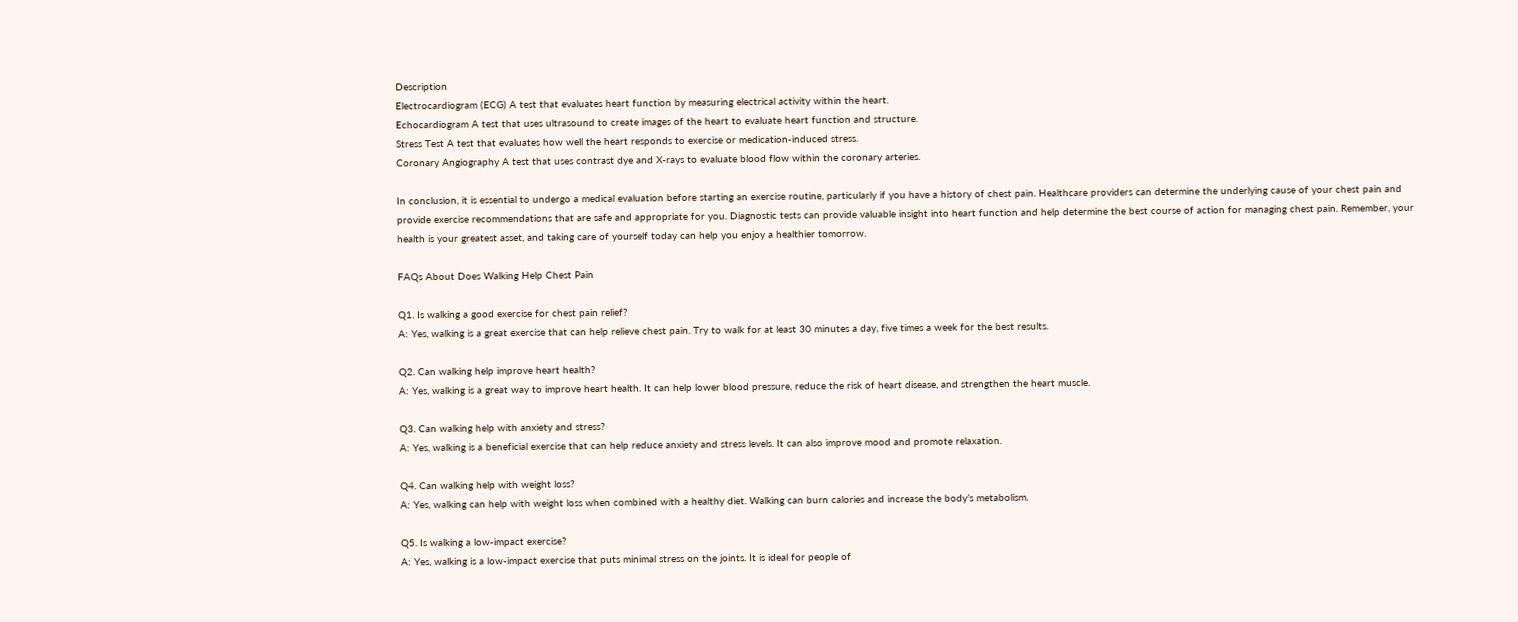Description
Electrocardiogram (ECG) A test that evaluates heart function by measuring electrical activity within the heart.
Echocardiogram A test that uses ultrasound to create images of the heart to evaluate heart function and structure.
Stress Test A test that evaluates how well the heart responds to exercise or medication-induced stress.
Coronary Angiography A test that uses contrast dye and X-rays to evaluate blood flow within the coronary arteries.

In conclusion, it is essential to undergo a medical evaluation before starting an exercise routine, particularly if you have a history of chest pain. Healthcare providers can determine the underlying cause of your chest pain and provide exercise recommendations that are safe and appropriate for you. Diagnostic tests can provide valuable insight into heart function and help determine the best course of action for managing chest pain. Remember, your health is your greatest asset, and taking care of yourself today can help you enjoy a healthier tomorrow.

FAQs About Does Walking Help Chest Pain

Q1. Is walking a good exercise for chest pain relief?
A: Yes, walking is a great exercise that can help relieve chest pain. Try to walk for at least 30 minutes a day, five times a week for the best results.

Q2. Can walking help improve heart health?
A: Yes, walking is a great way to improve heart health. It can help lower blood pressure, reduce the risk of heart disease, and strengthen the heart muscle.

Q3. Can walking help with anxiety and stress?
A: Yes, walking is a beneficial exercise that can help reduce anxiety and stress levels. It can also improve mood and promote relaxation.

Q4. Can walking help with weight loss?
A: Yes, walking can help with weight loss when combined with a healthy diet. Walking can burn calories and increase the body’s metabolism.

Q5. Is walking a low-impact exercise?
A: Yes, walking is a low-impact exercise that puts minimal stress on the joints. It is ideal for people of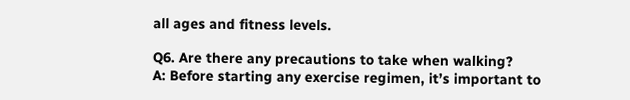all ages and fitness levels.

Q6. Are there any precautions to take when walking?
A: Before starting any exercise regimen, it’s important to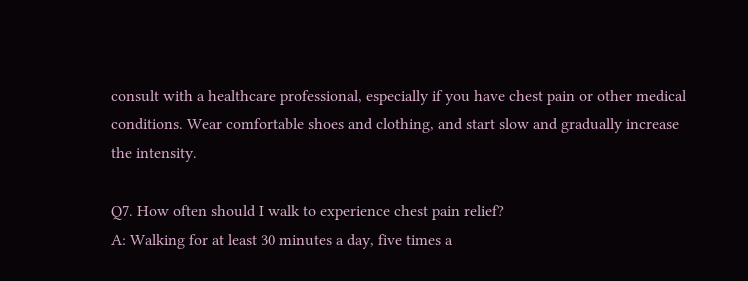consult with a healthcare professional, especially if you have chest pain or other medical conditions. Wear comfortable shoes and clothing, and start slow and gradually increase the intensity.

Q7. How often should I walk to experience chest pain relief?
A: Walking for at least 30 minutes a day, five times a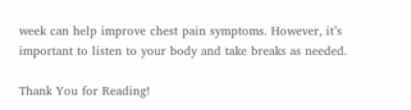week can help improve chest pain symptoms. However, it’s important to listen to your body and take breaks as needed.

Thank You for Reading!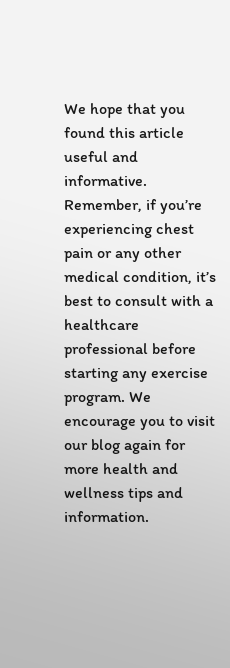We hope that you found this article useful and informative. Remember, if you’re experiencing chest pain or any other medical condition, it’s best to consult with a healthcare professional before starting any exercise program. We encourage you to visit our blog again for more health and wellness tips and information.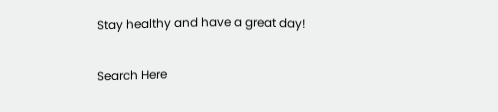Stay healthy and have a great day!

Search Here